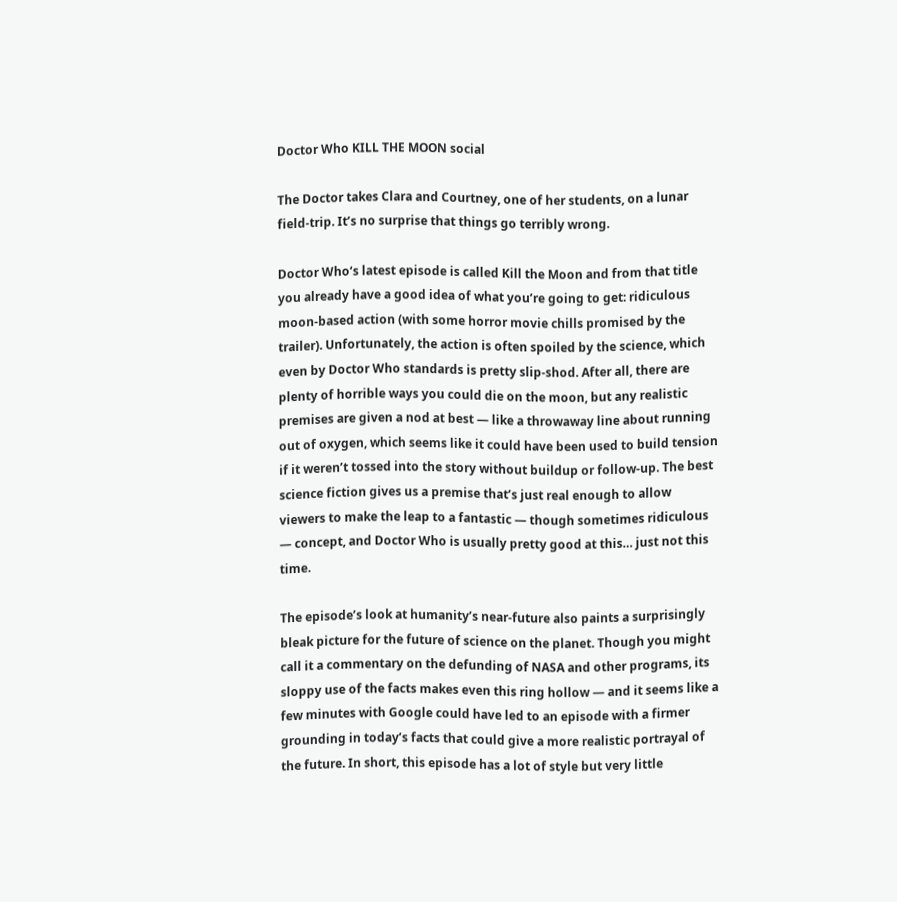Doctor Who KILL THE MOON social

The Doctor takes Clara and Courtney, one of her students, on a lunar field-trip. It’s no surprise that things go terribly wrong.

Doctor Who‘s latest episode is called Kill the Moon and from that title you already have a good idea of what you’re going to get: ridiculous moon-based action (with some horror movie chills promised by the trailer). Unfortunately, the action is often spoiled by the science, which even by Doctor Who standards is pretty slip-shod. After all, there are plenty of horrible ways you could die on the moon, but any realistic premises are given a nod at best — like a throwaway line about running out of oxygen, which seems like it could have been used to build tension if it weren’t tossed into the story without buildup or follow-up. The best science fiction gives us a premise that’s just real enough to allow viewers to make the leap to a fantastic — though sometimes ridiculous — concept, and Doctor Who is usually pretty good at this… just not this time.

The episode’s look at humanity’s near-future also paints a surprisingly bleak picture for the future of science on the planet. Though you might call it a commentary on the defunding of NASA and other programs, its sloppy use of the facts makes even this ring hollow — and it seems like a few minutes with Google could have led to an episode with a firmer grounding in today’s facts that could give a more realistic portrayal of the future. In short, this episode has a lot of style but very little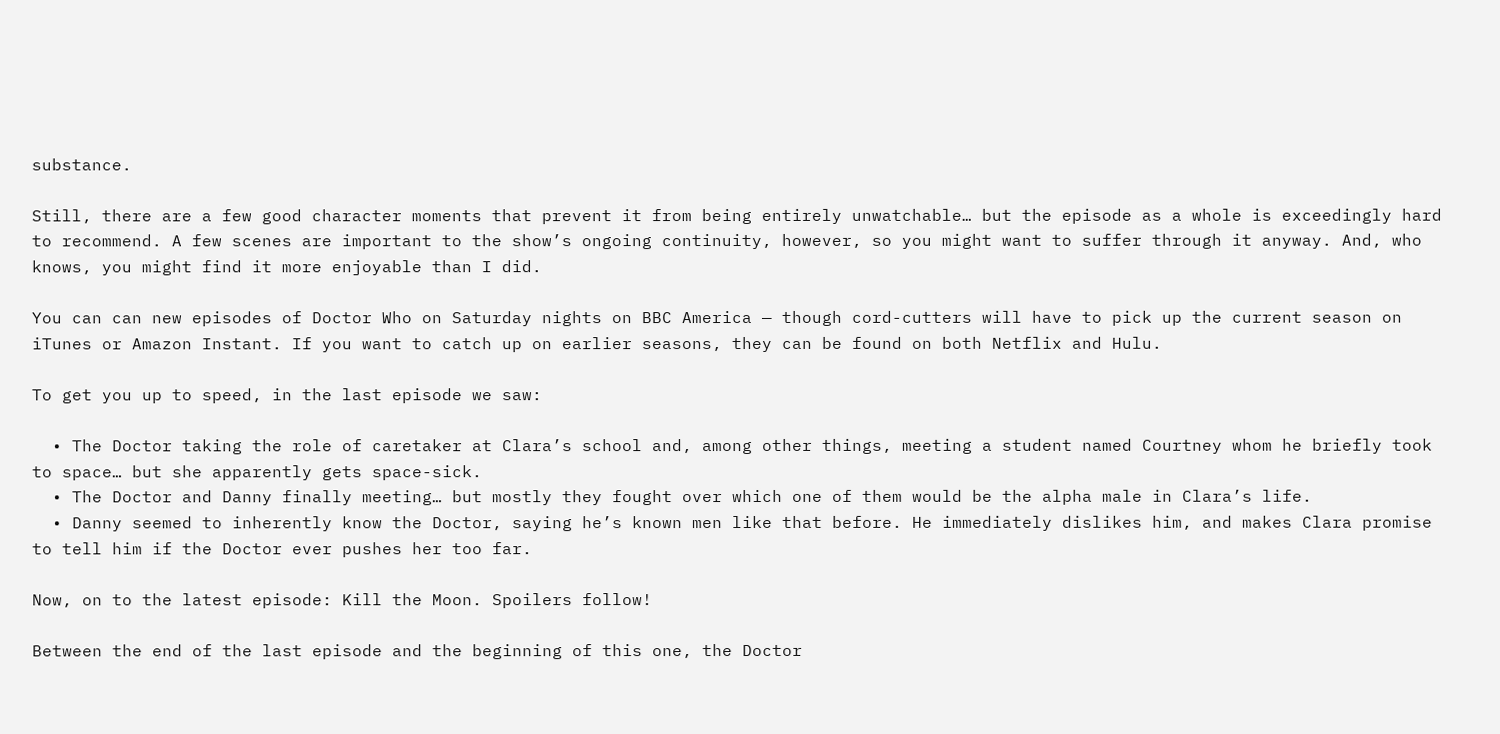substance.

Still, there are a few good character moments that prevent it from being entirely unwatchable… but the episode as a whole is exceedingly hard to recommend. A few scenes are important to the show’s ongoing continuity, however, so you might want to suffer through it anyway. And, who knows, you might find it more enjoyable than I did.

You can can new episodes of Doctor Who on Saturday nights on BBC America — though cord-cutters will have to pick up the current season on iTunes or Amazon Instant. If you want to catch up on earlier seasons, they can be found on both Netflix and Hulu.

To get you up to speed, in the last episode we saw:

  • The Doctor taking the role of caretaker at Clara’s school and, among other things, meeting a student named Courtney whom he briefly took to space… but she apparently gets space-sick.
  • The Doctor and Danny finally meeting… but mostly they fought over which one of them would be the alpha male in Clara’s life.
  • Danny seemed to inherently know the Doctor, saying he’s known men like that before. He immediately dislikes him, and makes Clara promise to tell him if the Doctor ever pushes her too far.

Now, on to the latest episode: Kill the Moon. Spoilers follow!

Between the end of the last episode and the beginning of this one, the Doctor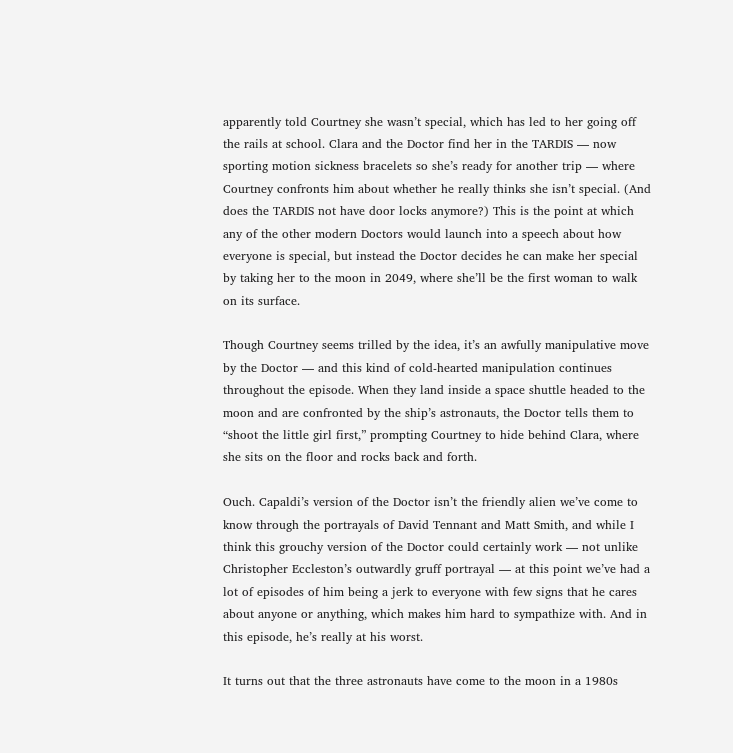apparently told Courtney she wasn’t special, which has led to her going off the rails at school. Clara and the Doctor find her in the TARDIS — now sporting motion sickness bracelets so she’s ready for another trip — where Courtney confronts him about whether he really thinks she isn’t special. (And does the TARDIS not have door locks anymore?) This is the point at which any of the other modern Doctors would launch into a speech about how everyone is special, but instead the Doctor decides he can make her special by taking her to the moon in 2049, where she’ll be the first woman to walk on its surface.

Though Courtney seems trilled by the idea, it’s an awfully manipulative move by the Doctor — and this kind of cold-hearted manipulation continues throughout the episode. When they land inside a space shuttle headed to the moon and are confronted by the ship’s astronauts, the Doctor tells them to “shoot the little girl first,” prompting Courtney to hide behind Clara, where she sits on the floor and rocks back and forth.

Ouch. Capaldi’s version of the Doctor isn’t the friendly alien we’ve come to know through the portrayals of David Tennant and Matt Smith, and while I think this grouchy version of the Doctor could certainly work — not unlike Christopher Eccleston’s outwardly gruff portrayal — at this point we’ve had a lot of episodes of him being a jerk to everyone with few signs that he cares about anyone or anything, which makes him hard to sympathize with. And in this episode, he’s really at his worst.

It turns out that the three astronauts have come to the moon in a 1980s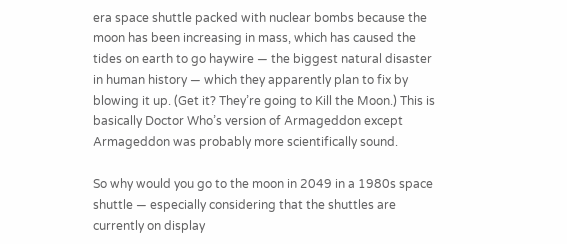era space shuttle packed with nuclear bombs because the moon has been increasing in mass, which has caused the tides on earth to go haywire — the biggest natural disaster in human history — which they apparently plan to fix by blowing it up. (Get it? They’re going to Kill the Moon.) This is basically Doctor Who’s version of Armageddon except Armageddon was probably more scientifically sound.

So why would you go to the moon in 2049 in a 1980s space shuttle — especially considering that the shuttles are currently on display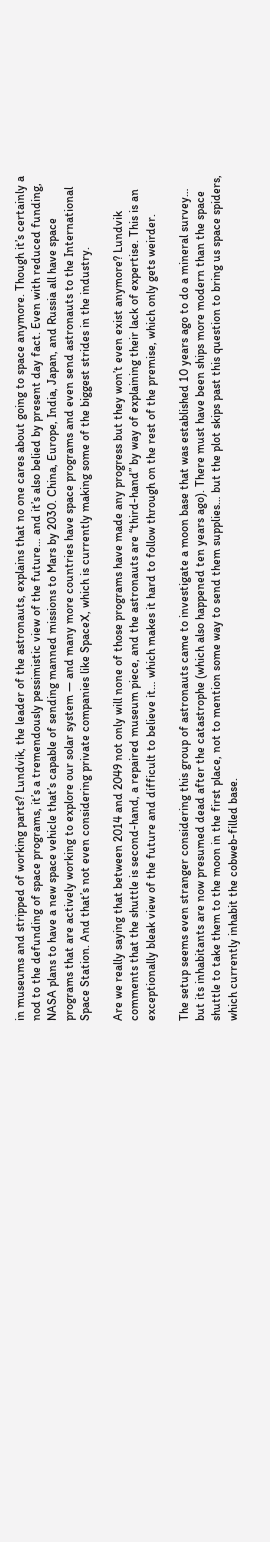in museums and stripped of working parts? Lundvik, the leader of the astronauts, explains that no one cares about going to space anymore. Though it’s certainly a nod to the defunding of space programs, it’s a tremendously pessimistic view of the future… and it’s also belied by present day fact. Even with reduced funding, NASA plans to have a new space vehicle that’s capable of sending manned missions to Mars by 2030. China, Europe, India, Japan, and Russia all have space programs that are actively working to explore our solar system — and many more countries have space programs and even send astronauts to the International Space Station. And that’s not even considering private companies like SpaceX, which is currently making some of the biggest strides in the industry.

Are we really saying that between 2014 and 2049 not only will none of those programs have made any progress but they won’t even exist anymore? Lundvik comments that the shuttle is second-hand, a repaired museum piece, and the astronauts are “third-hand” by way of explaining their lack of expertise. This is an exceptionally bleak view of the future and difficult to believe it… which makes it hard to follow through on the rest of the premise, which only gets weirder.

The setup seems even stranger considering this group of astronauts came to investigate a moon base that was established 10 years ago to do a mineral survey… but its inhabitants are now presumed dead after the catastrophe (which also happened ten years ago). There must have been ships more modern than the space shuttle to take them to the moon in the first place, not to mention some way to send them supplies… but the plot skips past this question to bring us space spiders, which currently inhabit the cobweb-filled base.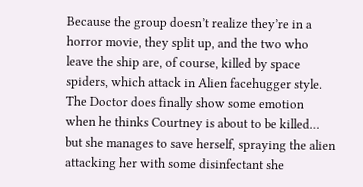Because the group doesn’t realize they’re in a horror movie, they split up, and the two who leave the ship are, of course, killed by space spiders, which attack in Alien facehugger style. The Doctor does finally show some emotion when he thinks Courtney is about to be killed… but she manages to save herself, spraying the alien attacking her with some disinfectant she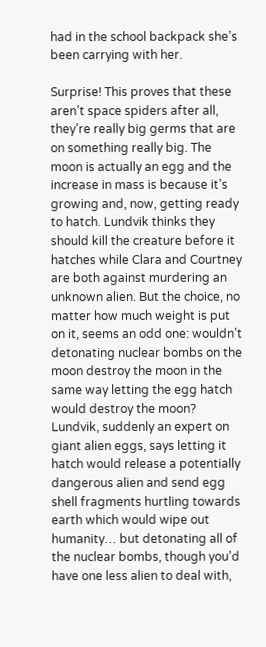had in the school backpack she’s been carrying with her.

Surprise! This proves that these aren’t space spiders after all, they’re really big germs that are on something really big. The moon is actually an egg and the increase in mass is because it’s growing and, now, getting ready to hatch. Lundvik thinks they should kill the creature before it hatches while Clara and Courtney are both against murdering an unknown alien. But the choice, no matter how much weight is put on it, seems an odd one: wouldn’t detonating nuclear bombs on the moon destroy the moon in the same way letting the egg hatch would destroy the moon? Lundvik, suddenly an expert on giant alien eggs, says letting it hatch would release a potentially dangerous alien and send egg shell fragments hurtling towards earth which would wipe out humanity… but detonating all of the nuclear bombs, though you’d have one less alien to deal with,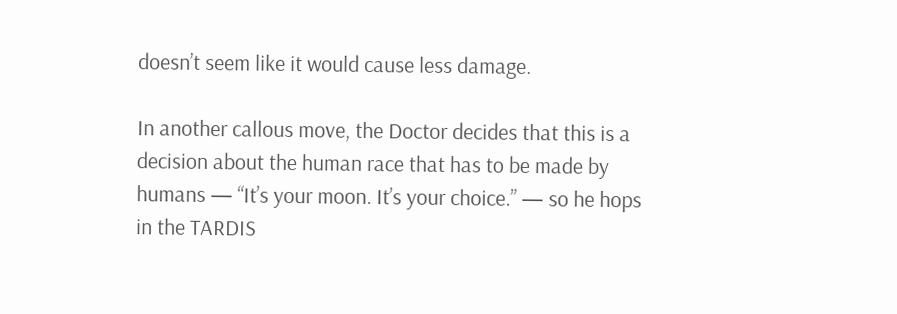doesn’t seem like it would cause less damage.

In another callous move, the Doctor decides that this is a decision about the human race that has to be made by humans — “It’s your moon. It’s your choice.” — so he hops in the TARDIS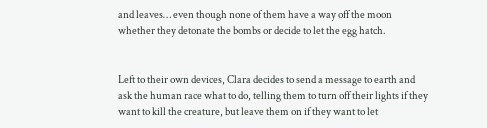and leaves… even though none of them have a way off the moon whether they detonate the bombs or decide to let the egg hatch.


Left to their own devices, Clara decides to send a message to earth and ask the human race what to do, telling them to turn off their lights if they want to kill the creature, but leave them on if they want to let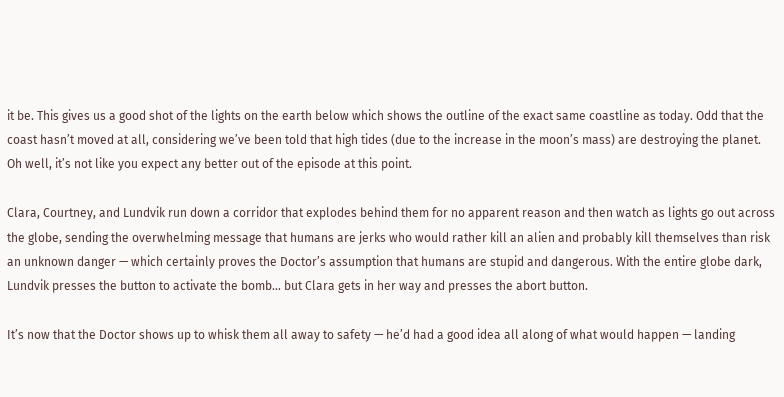it be. This gives us a good shot of the lights on the earth below which shows the outline of the exact same coastline as today. Odd that the coast hasn’t moved at all, considering we’ve been told that high tides (due to the increase in the moon’s mass) are destroying the planet. Oh well, it’s not like you expect any better out of the episode at this point.

Clara, Courtney, and Lundvik run down a corridor that explodes behind them for no apparent reason and then watch as lights go out across the globe, sending the overwhelming message that humans are jerks who would rather kill an alien and probably kill themselves than risk an unknown danger — which certainly proves the Doctor’s assumption that humans are stupid and dangerous. With the entire globe dark, Lundvik presses the button to activate the bomb… but Clara gets in her way and presses the abort button.

It’s now that the Doctor shows up to whisk them all away to safety — he’d had a good idea all along of what would happen — landing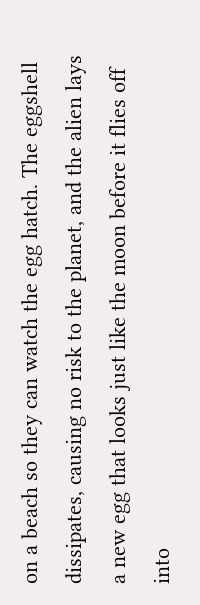on a beach so they can watch the egg hatch. The eggshell dissipates, causing no risk to the planet, and the alien lays a new egg that looks just like the moon before it flies off into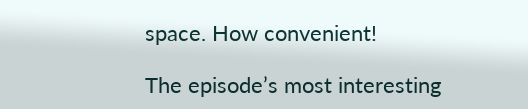space. How convenient!

The episode’s most interesting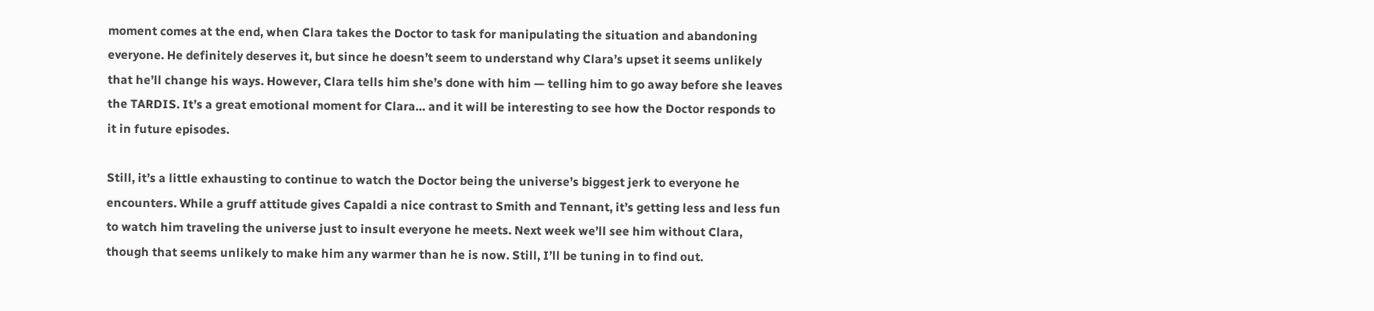moment comes at the end, when Clara takes the Doctor to task for manipulating the situation and abandoning everyone. He definitely deserves it, but since he doesn’t seem to understand why Clara’s upset it seems unlikely that he’ll change his ways. However, Clara tells him she’s done with him — telling him to go away before she leaves the TARDIS. It’s a great emotional moment for Clara… and it will be interesting to see how the Doctor responds to it in future episodes.

Still, it’s a little exhausting to continue to watch the Doctor being the universe’s biggest jerk to everyone he encounters. While a gruff attitude gives Capaldi a nice contrast to Smith and Tennant, it’s getting less and less fun to watch him traveling the universe just to insult everyone he meets. Next week we’ll see him without Clara, though that seems unlikely to make him any warmer than he is now. Still, I’ll be tuning in to find out.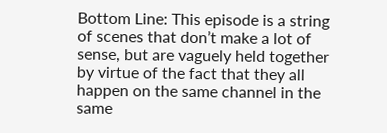Bottom Line: This episode is a string of scenes that don’t make a lot of sense, but are vaguely held together by virtue of the fact that they all happen on the same channel in the same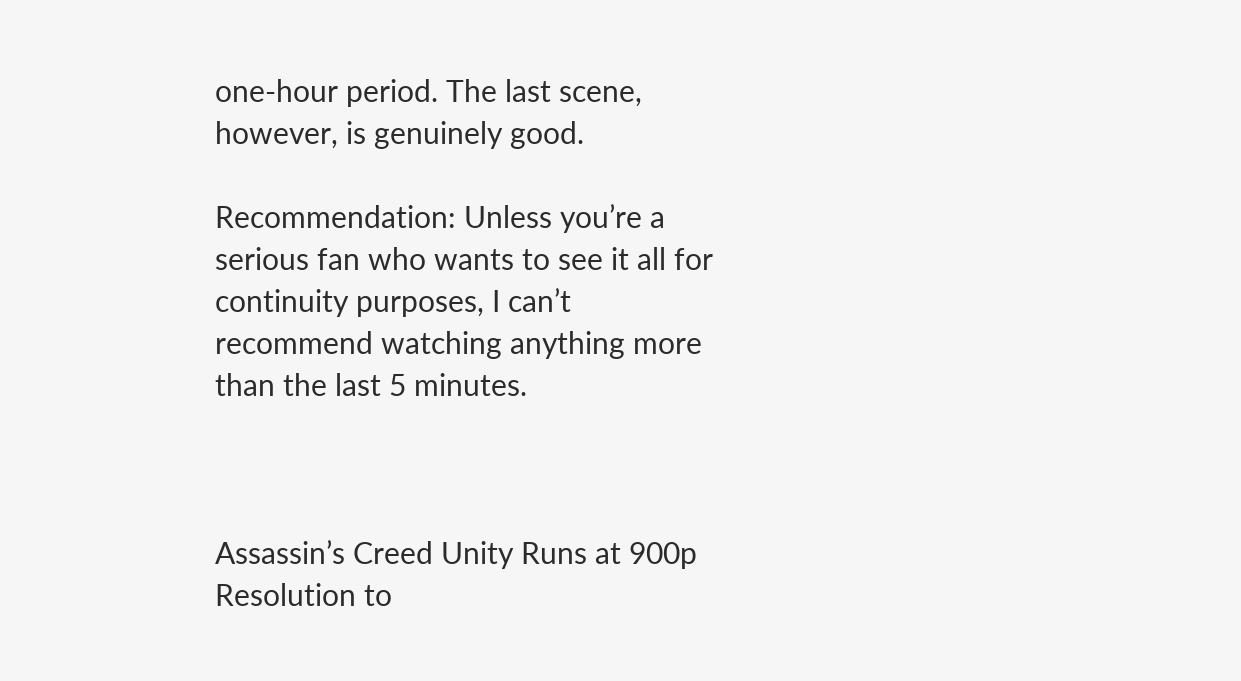one-hour period. The last scene, however, is genuinely good.

Recommendation: Unless you’re a serious fan who wants to see it all for continuity purposes, I can’t recommend watching anything more than the last 5 minutes.



Assassin’s Creed Unity Runs at 900p Resolution to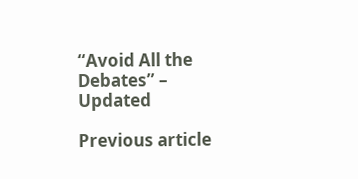“Avoid All the Debates” – Updated

Previous article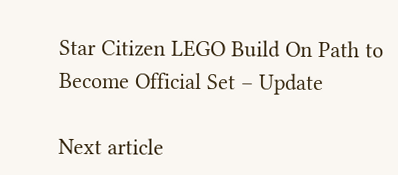Star Citizen LEGO Build On Path to Become Official Set – Update

Next article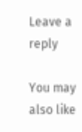Leave a reply

You may also like